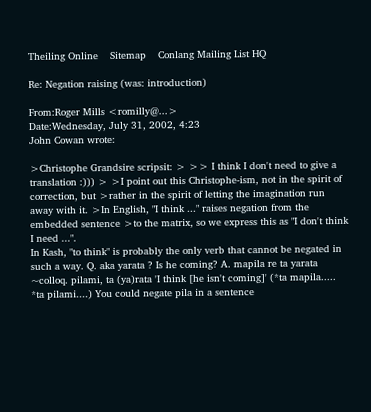Theiling Online    Sitemap    Conlang Mailing List HQ

Re: Negation raising (was: introduction)

From:Roger Mills <romilly@...>
Date:Wednesday, July 31, 2002, 4:23
John Cowan wrote:

>Christophe Grandsire scripsit: > >> I think I don't need to give a translation :))) > >I point out this Christophe-ism, not in the spirit of correction, but >rather in the spirit of letting the imagination run away with it. >In English, "I think ..." raises negation from the embedded sentence >to the matrix, so we express this as "I don't think I need ...".
In Kash, "to think" is probably the only verb that cannot be negated in such a way. Q. aka yarata ? Is he coming? A. mapila re ta yarata ~colloq. pilami, ta (ya)rata 'I think [he isn't coming]' (*ta mapila..... *ta pilami....) You could negate pila in a sentence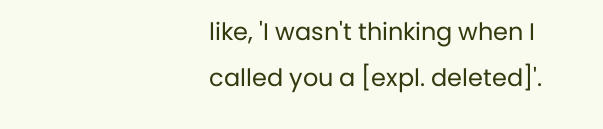like, 'I wasn't thinking when I called you a [expl. deleted]'.